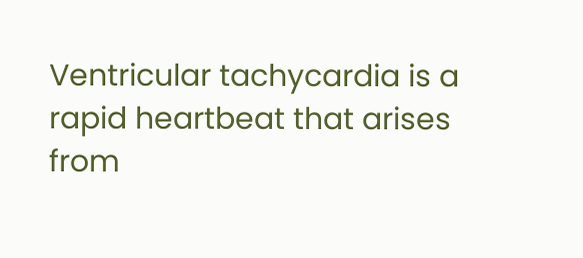Ventricular tachycardia is a rapid heartbeat that arises from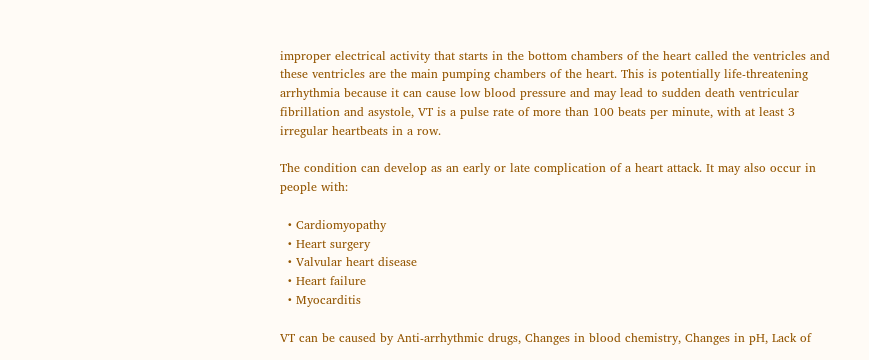improper electrical activity that starts in the bottom chambers of the heart called the ventricles and these ventricles are the main pumping chambers of the heart. This is potentially life-threatening arrhythmia because it can cause low blood pressure and may lead to sudden death ventricular fibrillation and asystole, VT is a pulse rate of more than 100 beats per minute, with at least 3 irregular heartbeats in a row.

The condition can develop as an early or late complication of a heart attack. It may also occur in people with:

  • Cardiomyopathy
  • Heart surgery
  • Valvular heart disease
  • Heart failure
  • Myocarditis

VT can be caused by Anti-arrhythmic drugs, Changes in blood chemistry, Changes in pH, Lack of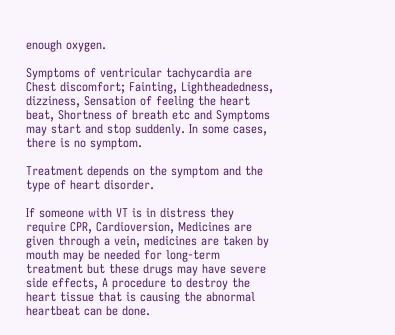enough oxygen.

Symptoms of ventricular tachycardia are Chest discomfort; Fainting, Lightheadedness, dizziness, Sensation of feeling the heart beat, Shortness of breath etc and Symptoms may start and stop suddenly. In some cases, there is no symptom.

Treatment depends on the symptom and the type of heart disorder.

If someone with VT is in distress they require CPR, Cardioversion, Medicines are given through a vein, medicines are taken by mouth may be needed for long-term treatment but these drugs may have severe side effects, A procedure to destroy the heart tissue that is causing the abnormal heartbeat can be done.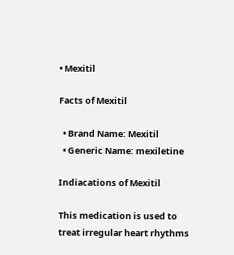• Mexitil

Facts of Mexitil

  • Brand Name: Mexitil
  • Generic Name: mexiletine

Indiacations of Mexitil

This medication is used to treat irregular heart rhythms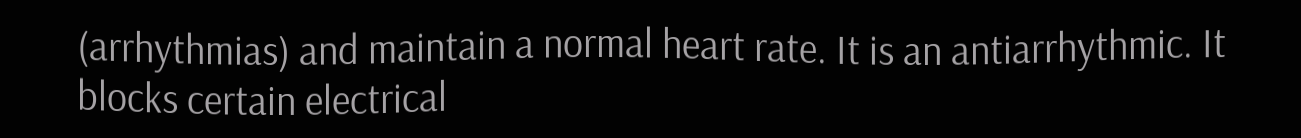(arrhythmias) and maintain a normal heart rate. It is an antiarrhythmic. It blocks certain electrical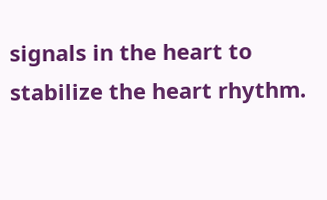signals in the heart to stabilize the heart rhythm.